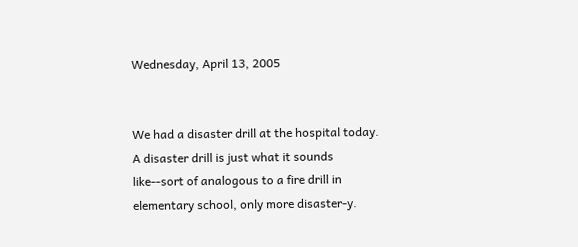Wednesday, April 13, 2005


We had a disaster drill at the hospital today. A disaster drill is just what it sounds like--sort of analogous to a fire drill in elementary school, only more disaster-y.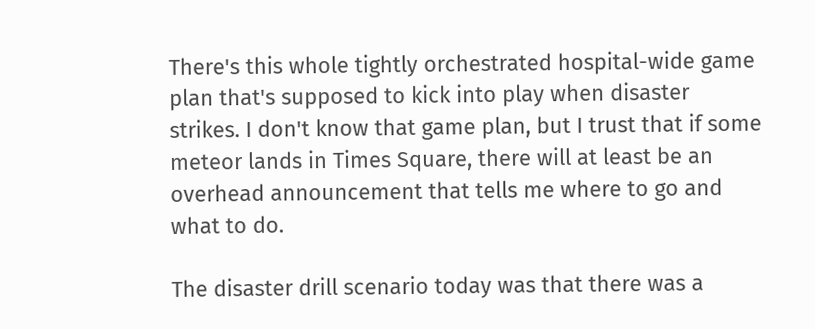There's this whole tightly orchestrated hospital-wide game plan that's supposed to kick into play when disaster strikes. I don't know that game plan, but I trust that if some meteor lands in Times Square, there will at least be an overhead announcement that tells me where to go and what to do.

The disaster drill scenario today was that there was a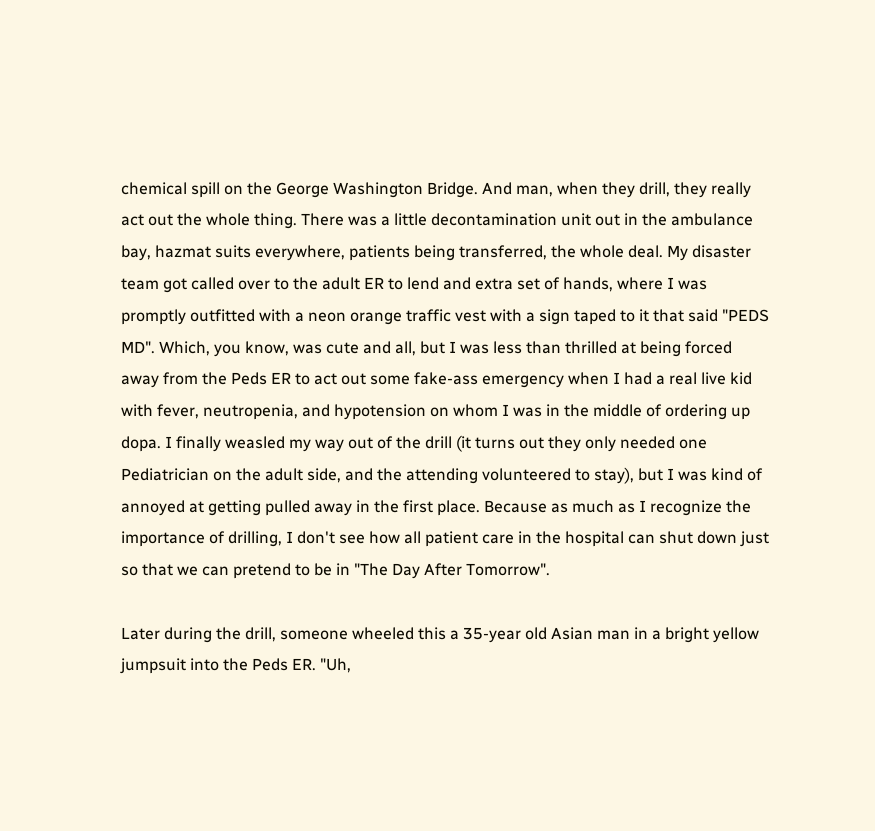chemical spill on the George Washington Bridge. And man, when they drill, they really act out the whole thing. There was a little decontamination unit out in the ambulance bay, hazmat suits everywhere, patients being transferred, the whole deal. My disaster team got called over to the adult ER to lend and extra set of hands, where I was promptly outfitted with a neon orange traffic vest with a sign taped to it that said "PEDS MD". Which, you know, was cute and all, but I was less than thrilled at being forced away from the Peds ER to act out some fake-ass emergency when I had a real live kid with fever, neutropenia, and hypotension on whom I was in the middle of ordering up dopa. I finally weasled my way out of the drill (it turns out they only needed one Pediatrician on the adult side, and the attending volunteered to stay), but I was kind of annoyed at getting pulled away in the first place. Because as much as I recognize the importance of drilling, I don't see how all patient care in the hospital can shut down just so that we can pretend to be in "The Day After Tomorrow".

Later during the drill, someone wheeled this a 35-year old Asian man in a bright yellow jumpsuit into the Peds ER. "Uh,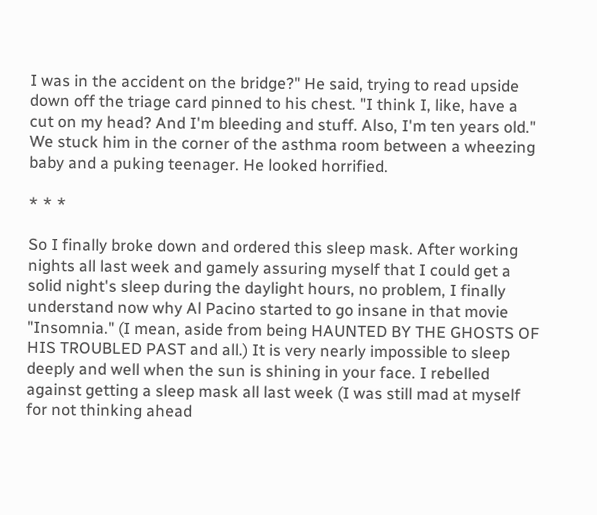I was in the accident on the bridge?" He said, trying to read upside down off the triage card pinned to his chest. "I think I, like, have a cut on my head? And I'm bleeding and stuff. Also, I'm ten years old." We stuck him in the corner of the asthma room between a wheezing baby and a puking teenager. He looked horrified.

* * *

So I finally broke down and ordered this sleep mask. After working nights all last week and gamely assuring myself that I could get a solid night's sleep during the daylight hours, no problem, I finally understand now why Al Pacino started to go insane in that movie "Insomnia." (I mean, aside from being HAUNTED BY THE GHOSTS OF HIS TROUBLED PAST and all.) It is very nearly impossible to sleep deeply and well when the sun is shining in your face. I rebelled against getting a sleep mask all last week (I was still mad at myself for not thinking ahead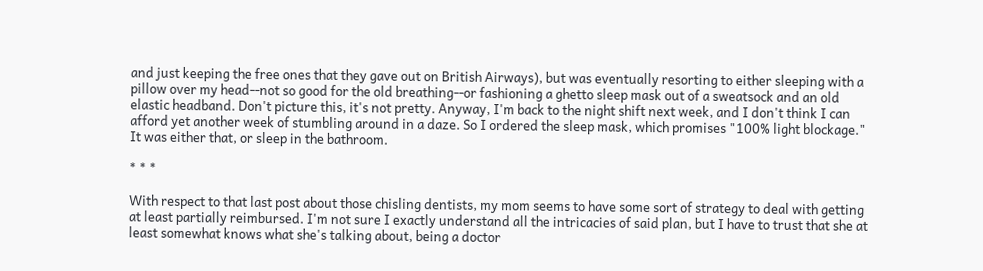and just keeping the free ones that they gave out on British Airways), but was eventually resorting to either sleeping with a pillow over my head--not so good for the old breathing--or fashioning a ghetto sleep mask out of a sweatsock and an old elastic headband. Don't picture this, it's not pretty. Anyway, I'm back to the night shift next week, and I don't think I can afford yet another week of stumbling around in a daze. So I ordered the sleep mask, which promises "100% light blockage." It was either that, or sleep in the bathroom.

* * *

With respect to that last post about those chisling dentists, my mom seems to have some sort of strategy to deal with getting at least partially reimbursed. I'm not sure I exactly understand all the intricacies of said plan, but I have to trust that she at least somewhat knows what she's talking about, being a doctor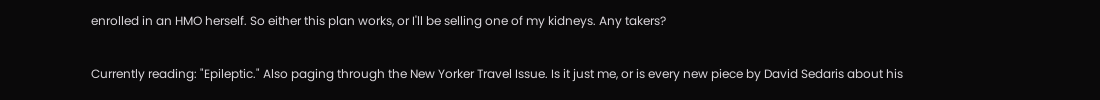enrolled in an HMO herself. So either this plan works, or I'll be selling one of my kidneys. Any takers?

Currently reading: "Epileptic." Also paging through the New Yorker Travel Issue. Is it just me, or is every new piece by David Sedaris about his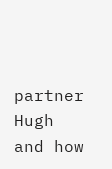partner Hugh and how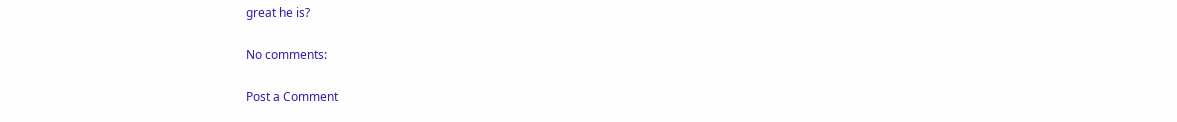great he is?

No comments:

Post a Comment